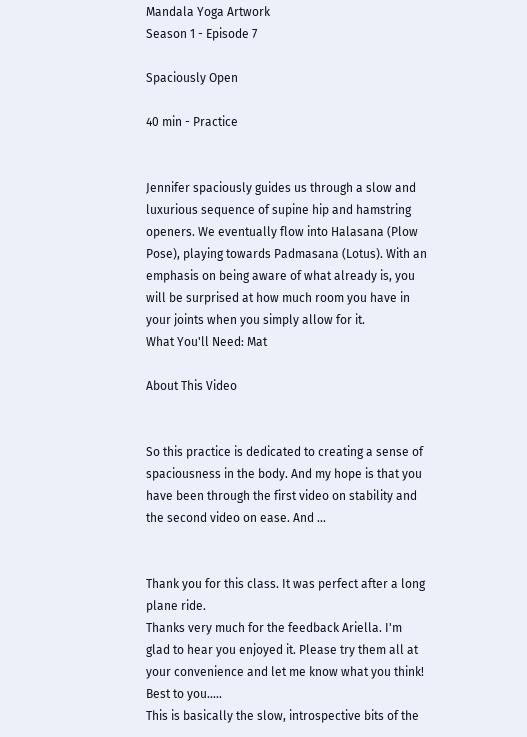Mandala Yoga Artwork
Season 1 - Episode 7

Spaciously Open

40 min - Practice


Jennifer spaciously guides us through a slow and luxurious sequence of supine hip and hamstring openers. We eventually flow into Halasana (Plow Pose), playing towards Padmasana (Lotus). With an emphasis on being aware of what already is, you will be surprised at how much room you have in your joints when you simply allow for it.
What You'll Need: Mat

About This Video


So this practice is dedicated to creating a sense of spaciousness in the body. And my hope is that you have been through the first video on stability and the second video on ease. And ...


Thank you for this class. It was perfect after a long plane ride.
Thanks very much for the feedback Ariella. I'm glad to hear you enjoyed it. Please try them all at your convenience and let me know what you think! Best to you.....
This is basically the slow, introspective bits of the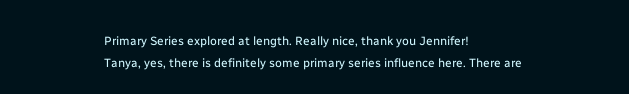Primary Series explored at length. Really nice, thank you Jennifer!
Tanya, yes, there is definitely some primary series influence here. There are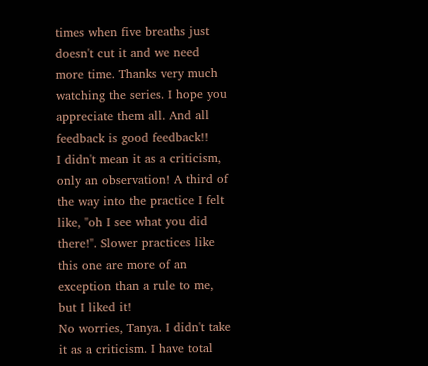times when five breaths just doesn't cut it and we need more time. Thanks very much watching the series. I hope you appreciate them all. And all feedback is good feedback!!
I didn't mean it as a criticism, only an observation! A third of the way into the practice I felt like, "oh I see what you did there!". Slower practices like this one are more of an exception than a rule to me, but I liked it!
No worries, Tanya. I didn't take it as a criticism. I have total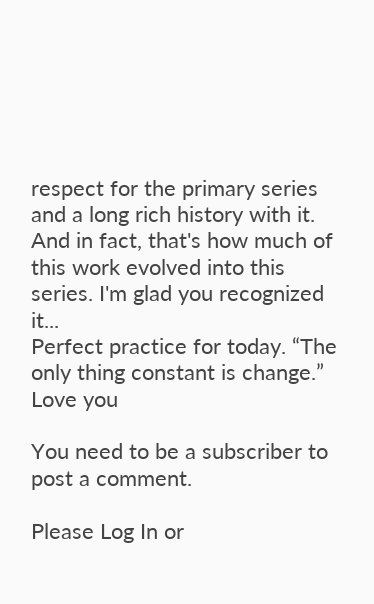respect for the primary series and a long rich history with it. And in fact, that's how much of this work evolved into this series. I'm glad you recognized it...
Perfect practice for today. “The only thing constant is change.” Love you

You need to be a subscriber to post a comment.

Please Log In or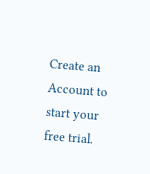Create an Account to start your free trial.